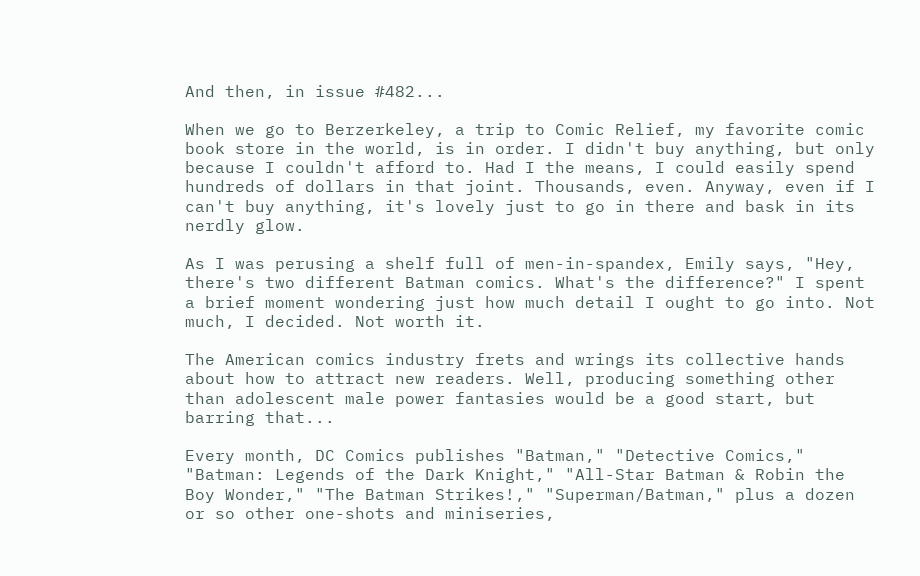And then, in issue #482...

When we go to Berzerkeley, a trip to Comic Relief, my favorite comic book store in the world, is in order. I didn't buy anything, but only because I couldn't afford to. Had I the means, I could easily spend hundreds of dollars in that joint. Thousands, even. Anyway, even if I can't buy anything, it's lovely just to go in there and bask in its nerdly glow.

As I was perusing a shelf full of men-in-spandex, Emily says, "Hey, there's two different Batman comics. What's the difference?" I spent a brief moment wondering just how much detail I ought to go into. Not much, I decided. Not worth it.

The American comics industry frets and wrings its collective hands about how to attract new readers. Well, producing something other than adolescent male power fantasies would be a good start, but barring that...

Every month, DC Comics publishes "Batman," "Detective Comics," "Batman: Legends of the Dark Knight," "All-Star Batman & Robin the Boy Wonder," "The Batman Strikes!," "Superman/Batman," plus a dozen or so other one-shots and miniseries,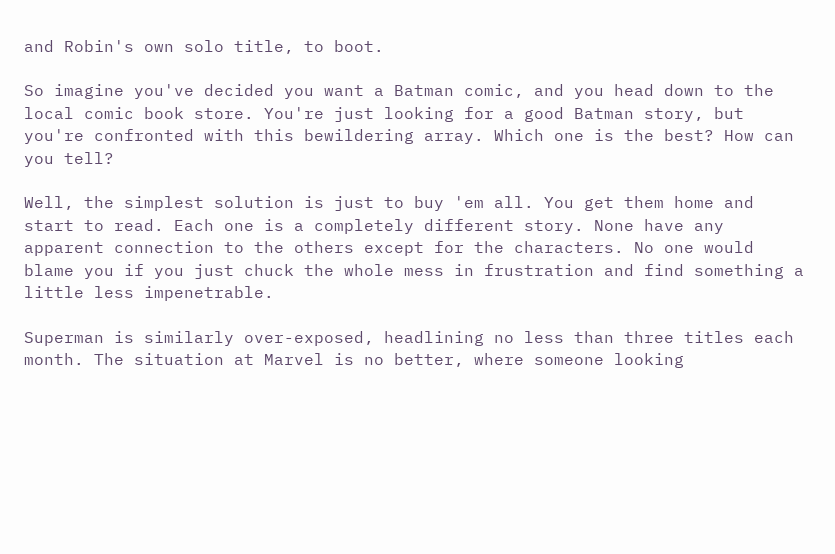and Robin's own solo title, to boot.

So imagine you've decided you want a Batman comic, and you head down to the local comic book store. You're just looking for a good Batman story, but you're confronted with this bewildering array. Which one is the best? How can you tell?

Well, the simplest solution is just to buy 'em all. You get them home and start to read. Each one is a completely different story. None have any apparent connection to the others except for the characters. No one would blame you if you just chuck the whole mess in frustration and find something a little less impenetrable.

Superman is similarly over-exposed, headlining no less than three titles each month. The situation at Marvel is no better, where someone looking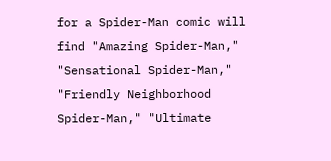for a Spider-Man comic will find "Amazing Spider-Man," "Sensational Spider-Man," "Friendly Neighborhood Spider-Man," "Ultimate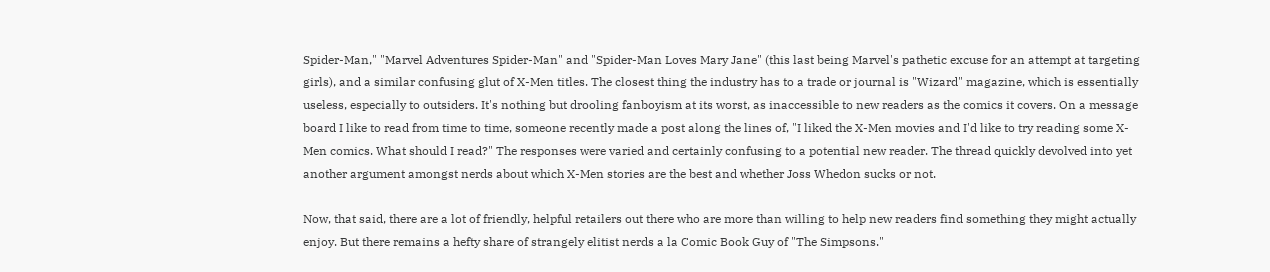Spider-Man," "Marvel Adventures Spider-Man" and "Spider-Man Loves Mary Jane" (this last being Marvel's pathetic excuse for an attempt at targeting girls), and a similar confusing glut of X-Men titles. The closest thing the industry has to a trade or journal is "Wizard" magazine, which is essentially useless, especially to outsiders. It's nothing but drooling fanboyism at its worst, as inaccessible to new readers as the comics it covers. On a message board I like to read from time to time, someone recently made a post along the lines of, "I liked the X-Men movies and I'd like to try reading some X-Men comics. What should I read?" The responses were varied and certainly confusing to a potential new reader. The thread quickly devolved into yet another argument amongst nerds about which X-Men stories are the best and whether Joss Whedon sucks or not.

Now, that said, there are a lot of friendly, helpful retailers out there who are more than willing to help new readers find something they might actually enjoy. But there remains a hefty share of strangely elitist nerds a la Comic Book Guy of "The Simpsons."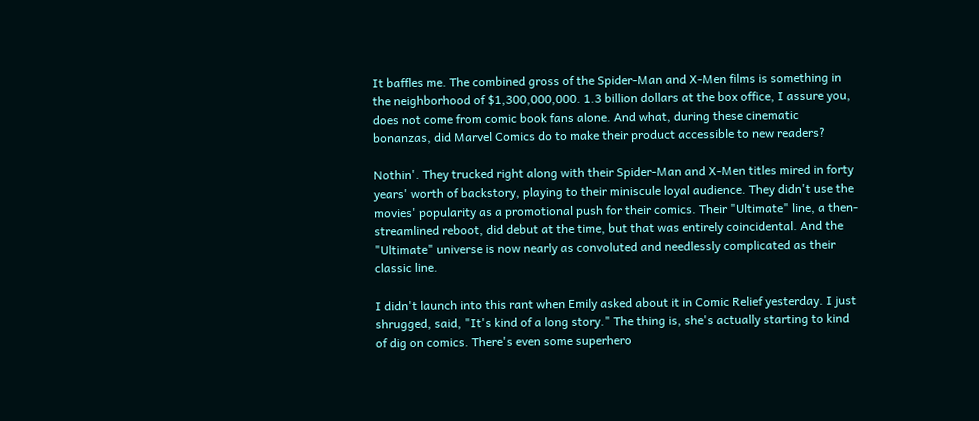It baffles me. The combined gross of the Spider-Man and X-Men films is something in the neighborhood of $1,300,000,000. 1.3 billion dollars at the box office, I assure you, does not come from comic book fans alone. And what, during these cinematic bonanzas, did Marvel Comics do to make their product accessible to new readers?

Nothin'. They trucked right along with their Spider-Man and X-Men titles mired in forty years' worth of backstory, playing to their miniscule loyal audience. They didn't use the movies' popularity as a promotional push for their comics. Their "Ultimate" line, a then-streamlined reboot, did debut at the time, but that was entirely coincidental. And the "Ultimate" universe is now nearly as convoluted and needlessly complicated as their classic line.

I didn't launch into this rant when Emily asked about it in Comic Relief yesterday. I just shrugged, said, "It's kind of a long story." The thing is, she's actually starting to kind of dig on comics. There's even some superhero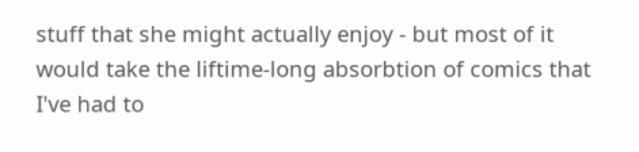stuff that she might actually enjoy - but most of it would take the liftime-long absorbtion of comics that I've had to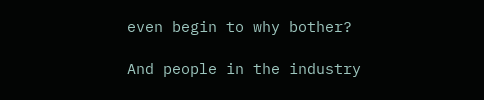even begin to why bother?

And people in the industry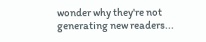wonder why they're not generating new readers...